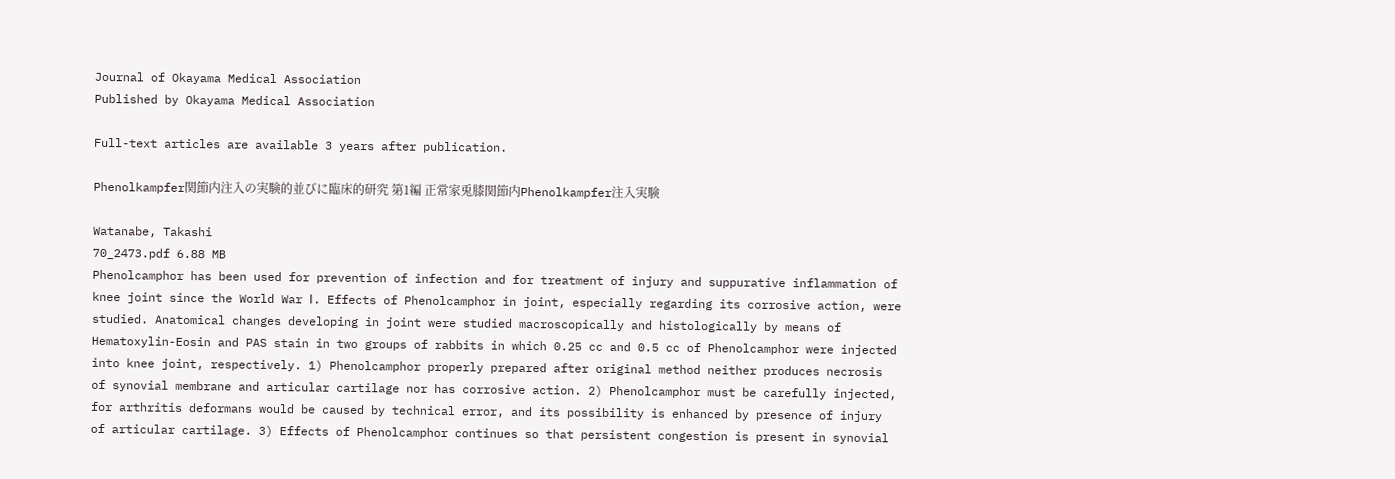Journal of Okayama Medical Association
Published by Okayama Medical Association

Full-text articles are available 3 years after publication.

Phenolkampfer関節内注入の実験的並びに臨床的研究 第1編 正常家兎膝関節内Phenolkampfer注入実験

Watanabe, Takashi
70_2473.pdf 6.88 MB
Phenolcamphor has been used for prevention of infection and for treatment of injury and suppurative inflammation of knee joint since the World War Ⅰ. Effects of Phenolcamphor in joint, especially regarding its corrosive action, were studied. Anatomical changes developing in joint were studied macroscopically and histologically by means of Hematoxylin-Eosin and PAS stain in two groups of rabbits in which 0.25 cc and 0.5 cc of Phenolcamphor were injected into knee joint, respectively. 1) Phenolcamphor properly prepared after original method neither produces necrosis of synovial membrane and articular cartilage nor has corrosive action. 2) Phenolcamphor must be carefully injected, for arthritis deformans would be caused by technical error, and its possibility is enhanced by presence of injury of articular cartilage. 3) Effects of Phenolcamphor continues so that persistent congestion is present in synovial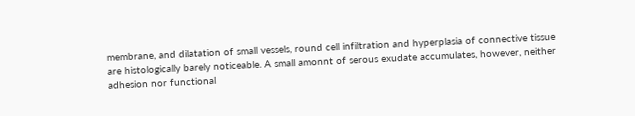membrane, and dilatation of small vessels, round cell infiltration and hyperplasia of connective tissue are histologically barely noticeable. A small amonnt of serous exudate accumulates, however, neither adhesion nor functional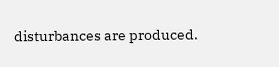disturbances are produced.